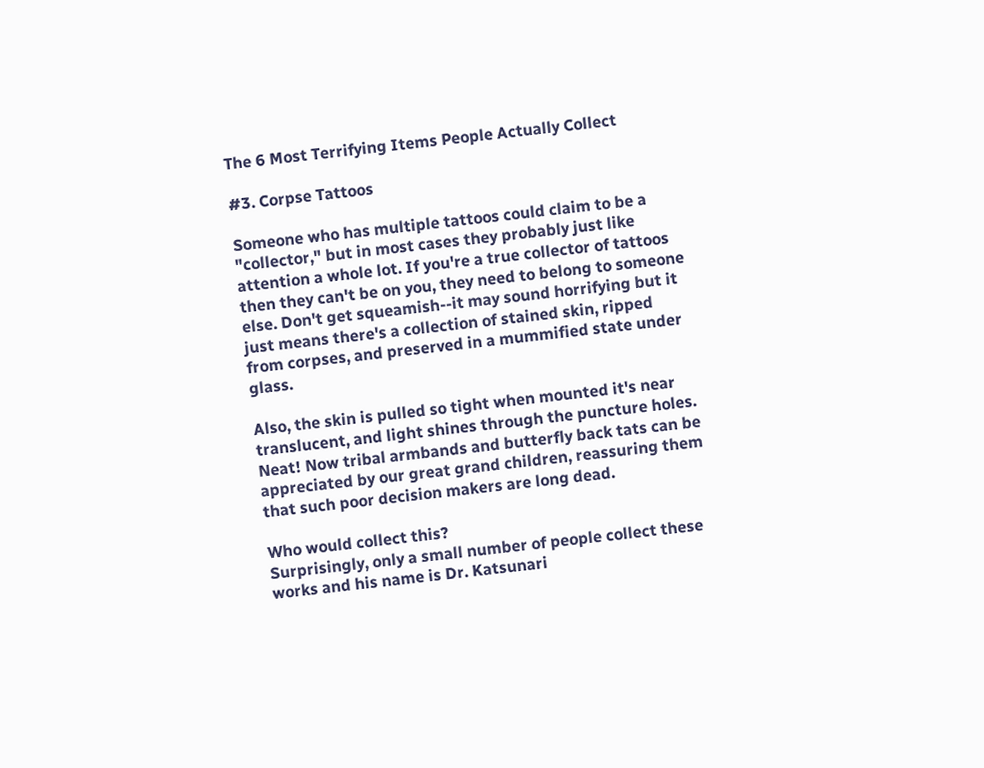The 6 Most Terrifying Items People Actually Collect

#3. Corpse Tattoos

Someone who has multiple tattoos could claim to be a "collector," but in most cases they probably just like attention a whole lot. If you're a true collector of tattoos then they can't be on you, they need to belong to someone else. Don't get squeamish--it may sound horrifying but it just means there's a collection of stained skin, ripped from corpses, and preserved in a mummified state under glass.

Also, the skin is pulled so tight when mounted it's near translucent, and light shines through the puncture holes. Neat! Now tribal armbands and butterfly back tats can be appreciated by our great grand children, reassuring them that such poor decision makers are long dead.

Who would collect this?
Surprisingly, only a small number of people collect these works and his name is Dr. Katsunari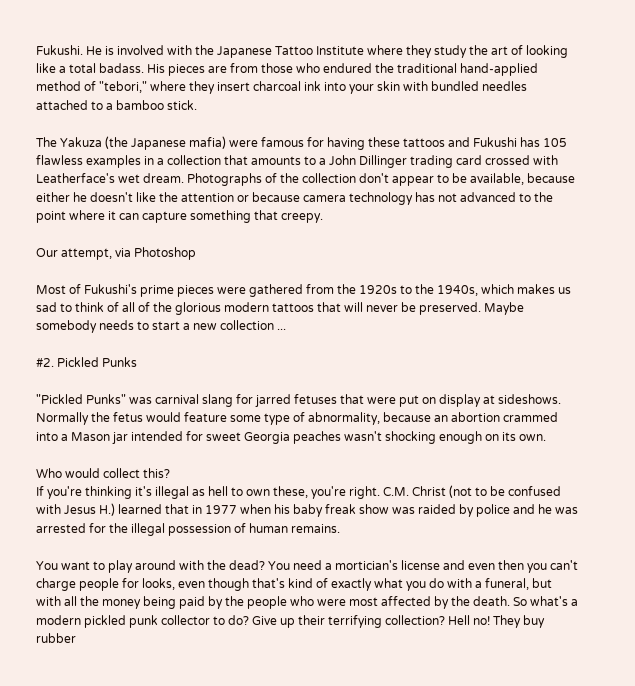Fukushi. He is involved with the Japanese Tattoo Institute where they study the art of looking like a total badass. His pieces are from those who endured the traditional hand-applied method of "tebori," where they insert charcoal ink into your skin with bundled needles attached to a bamboo stick.

The Yakuza (the Japanese mafia) were famous for having these tattoos and Fukushi has 105 flawless examples in a collection that amounts to a John Dillinger trading card crossed with Leatherface's wet dream. Photographs of the collection don't appear to be available, because either he doesn't like the attention or because camera technology has not advanced to the point where it can capture something that creepy.

Our attempt, via Photoshop

Most of Fukushi's prime pieces were gathered from the 1920s to the 1940s, which makes us sad to think of all of the glorious modern tattoos that will never be preserved. Maybe somebody needs to start a new collection ...

#2. Pickled Punks

"Pickled Punks" was carnival slang for jarred fetuses that were put on display at sideshows. Normally the fetus would feature some type of abnormality, because an abortion crammed into a Mason jar intended for sweet Georgia peaches wasn't shocking enough on its own.

Who would collect this?
If you're thinking it's illegal as hell to own these, you're right. C.M. Christ (not to be confused with Jesus H.) learned that in 1977 when his baby freak show was raided by police and he was arrested for the illegal possession of human remains.

You want to play around with the dead? You need a mortician's license and even then you can't charge people for looks, even though that's kind of exactly what you do with a funeral, but with all the money being paid by the people who were most affected by the death. So what's a modern pickled punk collector to do? Give up their terrifying collection? Hell no! They buy rubber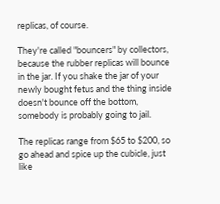replicas, of course.

They're called "bouncers" by collectors, because the rubber replicas will bounce in the jar. If you shake the jar of your newly bought fetus and the thing inside doesn't bounce off the bottom, somebody is probably going to jail.

The replicas range from $65 to $200, so go ahead and spice up the cubicle, just like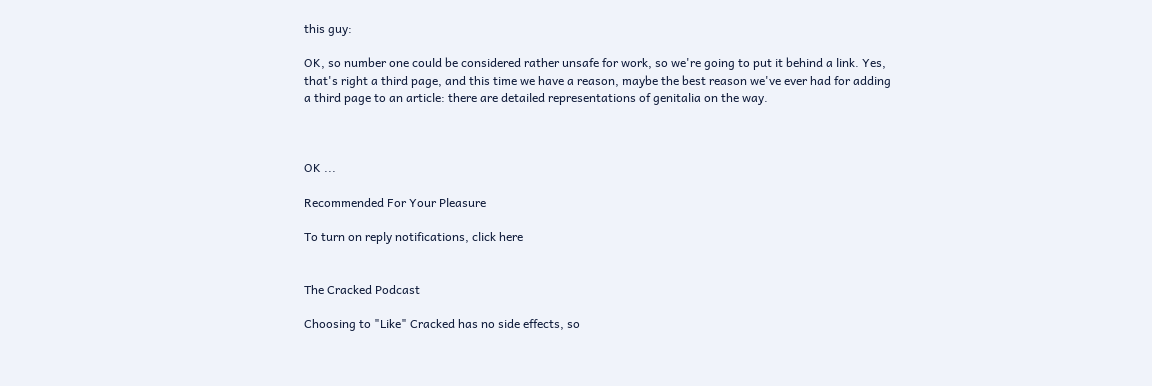this guy:

OK, so number one could be considered rather unsafe for work, so we're going to put it behind a link. Yes, that's right a third page, and this time we have a reason, maybe the best reason we've ever had for adding a third page to an article: there are detailed representations of genitalia on the way.



OK ...

Recommended For Your Pleasure

To turn on reply notifications, click here


The Cracked Podcast

Choosing to "Like" Cracked has no side effects, so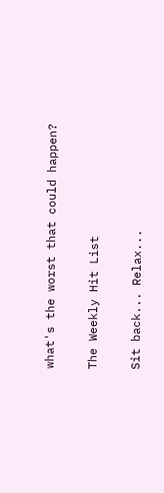what's the worst that could happen?

The Weekly Hit List

Sit back... Relax...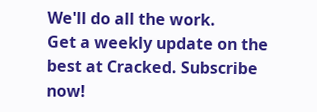We'll do all the work.
Get a weekly update on the best at Cracked. Subscribe now!